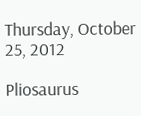Thursday, October 25, 2012

Pliosaurus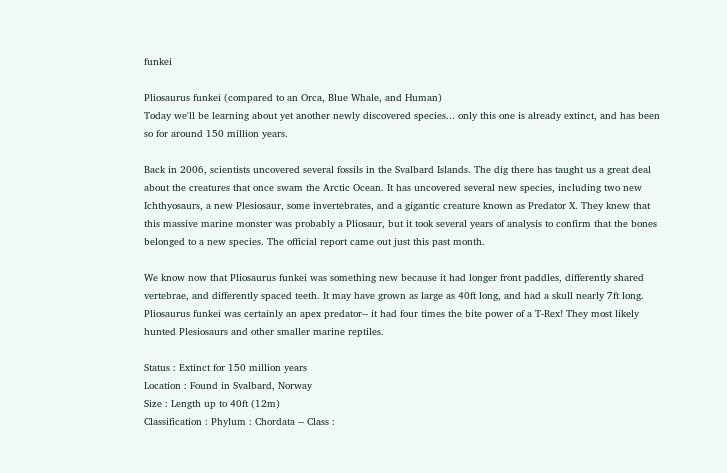funkei

Pliosaurus funkei (compared to an Orca, Blue Whale, and Human)
Today we'll be learning about yet another newly discovered species... only this one is already extinct, and has been so for around 150 million years.

Back in 2006, scientists uncovered several fossils in the Svalbard Islands. The dig there has taught us a great deal about the creatures that once swam the Arctic Ocean. It has uncovered several new species, including two new Ichthyosaurs, a new Plesiosaur, some invertebrates, and a gigantic creature known as Predator X. They knew that this massive marine monster was probably a Pliosaur, but it took several years of analysis to confirm that the bones belonged to a new species. The official report came out just this past month.

We know now that Pliosaurus funkei was something new because it had longer front paddles, differently shared vertebrae, and differently spaced teeth. It may have grown as large as 40ft long, and had a skull nearly 7ft long. Pliosaurus funkei was certainly an apex predator-- it had four times the bite power of a T-Rex! They most likely hunted Plesiosaurs and other smaller marine reptiles.

Status : Extinct for 150 million years
Location : Found in Svalbard, Norway
Size : Length up to 40ft (12m)
Classification : Phylum : Chordata -- Class :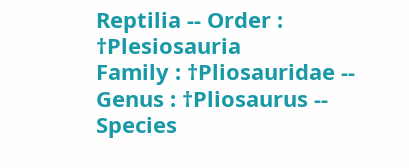Reptilia -- Order : †Plesiosauria
Family : †Pliosauridae -- Genus : †Pliosaurus -- Species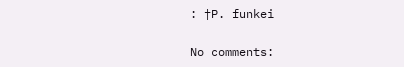: †P. funkei

No comments: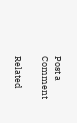Post a Comment

Related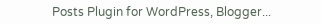Posts Plugin for WordPress, Blogger...